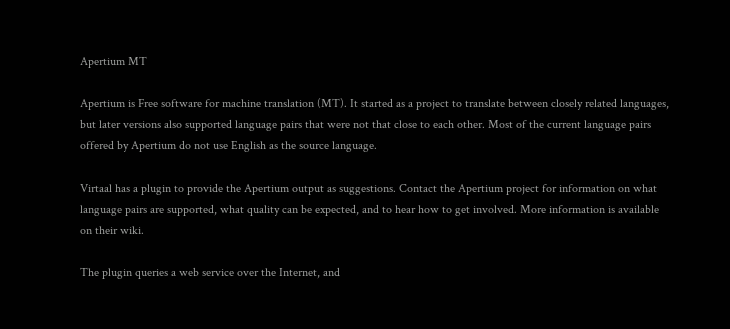Apertium MT

Apertium is Free software for machine translation (MT). It started as a project to translate between closely related languages, but later versions also supported language pairs that were not that close to each other. Most of the current language pairs offered by Apertium do not use English as the source language.

Virtaal has a plugin to provide the Apertium output as suggestions. Contact the Apertium project for information on what language pairs are supported, what quality can be expected, and to hear how to get involved. More information is available on their wiki.

The plugin queries a web service over the Internet, and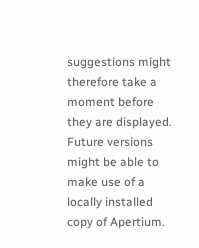suggestions might therefore take a moment before they are displayed. Future versions might be able to make use of a locally installed copy of Apertium.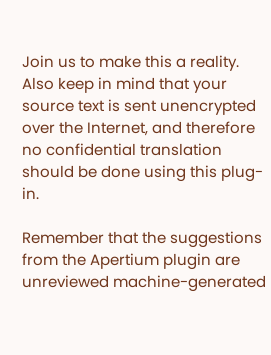Join us to make this a reality. Also keep in mind that your source text is sent unencrypted over the Internet, and therefore no confidential translation should be done using this plug-in.

Remember that the suggestions from the Apertium plugin are unreviewed machine-generated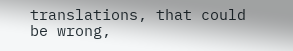translations, that could be wrong,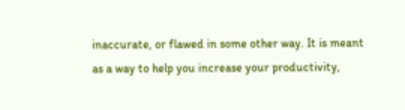inaccurate, or flawed in some other way. It is meant as a way to help you increase your productivity,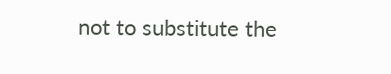not to substitute the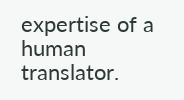expertise of a human translator.